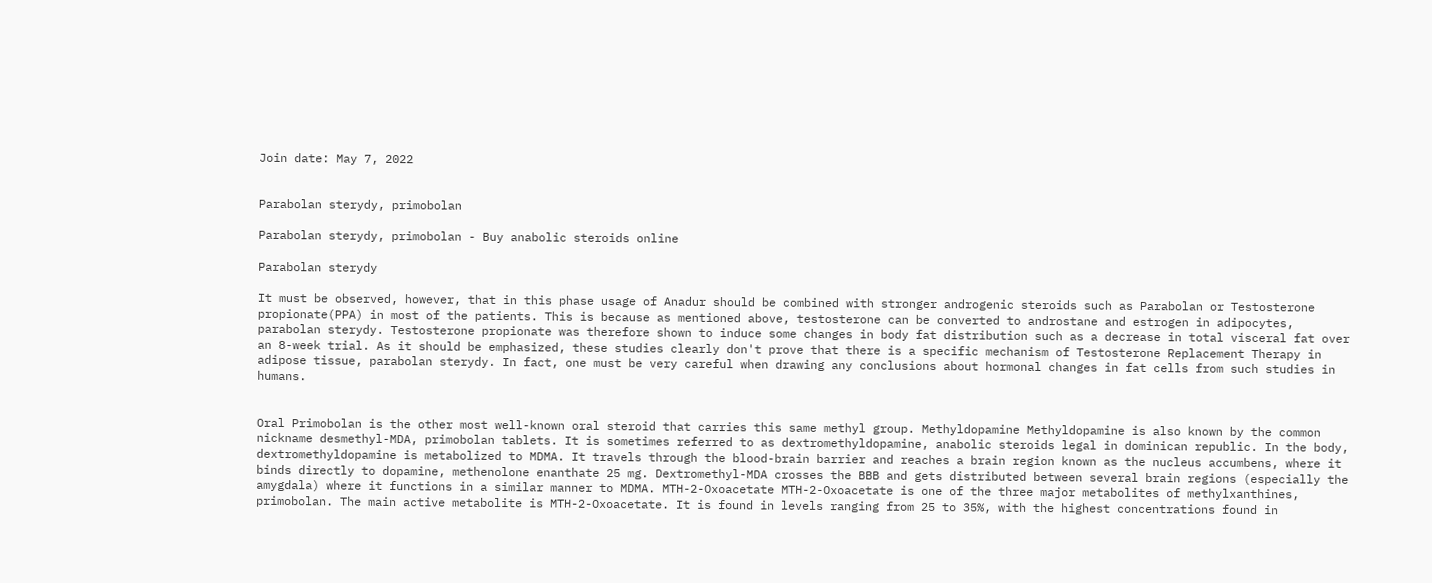Join date: May 7, 2022


Parabolan sterydy, primobolan

Parabolan sterydy, primobolan - Buy anabolic steroids online

Parabolan sterydy

It must be observed, however, that in this phase usage of Anadur should be combined with stronger androgenic steroids such as Parabolan or Testosterone propionate(PPA) in most of the patients. This is because as mentioned above, testosterone can be converted to androstane and estrogen in adipocytes, parabolan sterydy. Testosterone propionate was therefore shown to induce some changes in body fat distribution such as a decrease in total visceral fat over an 8-week trial. As it should be emphasized, these studies clearly don't prove that there is a specific mechanism of Testosterone Replacement Therapy in adipose tissue, parabolan sterydy. In fact, one must be very careful when drawing any conclusions about hormonal changes in fat cells from such studies in humans.


Oral Primobolan is the other most well-known oral steroid that carries this same methyl group. Methyldopamine Methyldopamine is also known by the common nickname desmethyl-MDA, primobolan tablets. It is sometimes referred to as dextromethyldopamine, anabolic steroids legal in dominican republic. In the body, dextromethyldopamine is metabolized to MDMA. It travels through the blood-brain barrier and reaches a brain region known as the nucleus accumbens, where it binds directly to dopamine, methenolone enanthate 25 mg. Dextromethyl-MDA crosses the BBB and gets distributed between several brain regions (especially the amygdala) where it functions in a similar manner to MDMA. MTH-2-Oxoacetate MTH-2-Oxoacetate is one of the three major metabolites of methylxanthines, primobolan. The main active metabolite is MTH-2-Oxoacetate. It is found in levels ranging from 25 to 35%, with the highest concentrations found in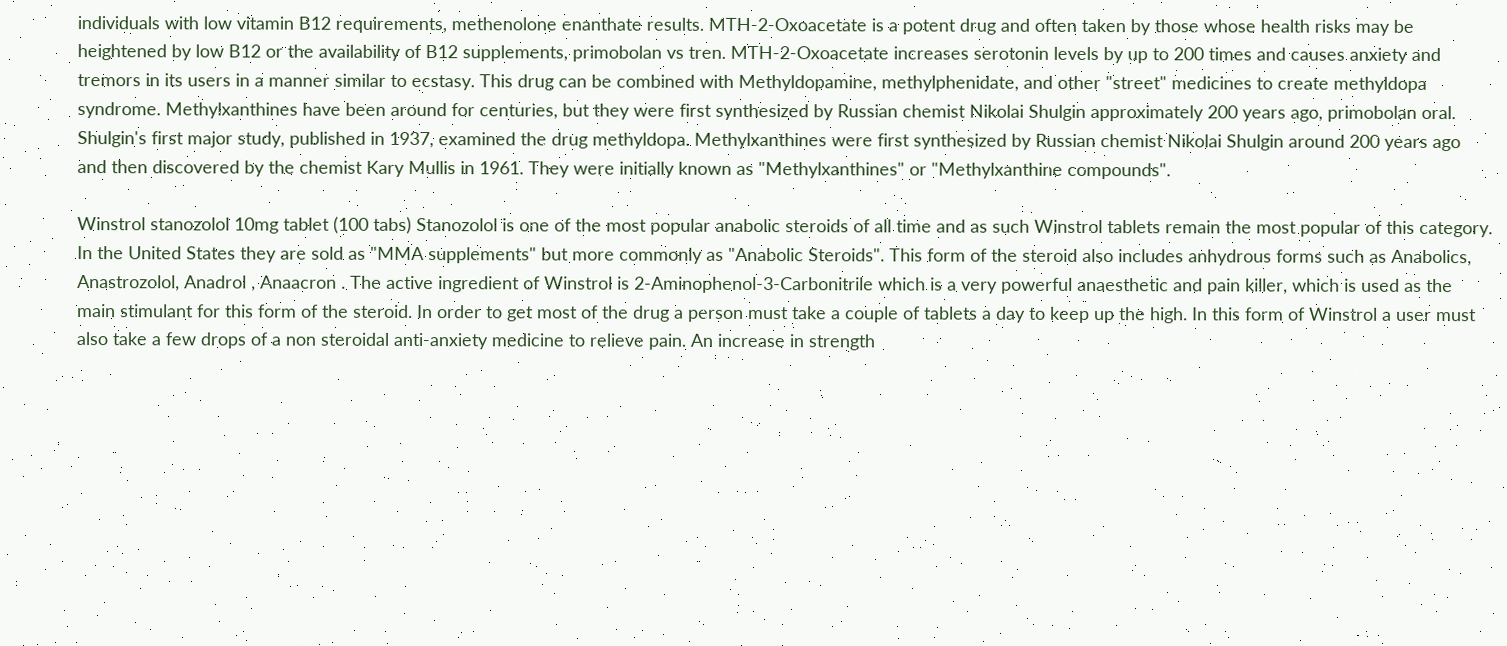individuals with low vitamin B12 requirements, methenolone enanthate results. MTH-2-Oxoacetate is a potent drug and often taken by those whose health risks may be heightened by low B12 or the availability of B12 supplements, primobolan vs tren. MTH-2-Oxoacetate increases serotonin levels by up to 200 times and causes anxiety and tremors in its users in a manner similar to ecstasy. This drug can be combined with Methyldopamine, methylphenidate, and other "street" medicines to create methyldopa syndrome. Methylxanthines have been around for centuries, but they were first synthesized by Russian chemist Nikolai Shulgin approximately 200 years ago, primobolan oral. Shulgin's first major study, published in 1937, examined the drug methyldopa. Methylxanthines were first synthesized by Russian chemist Nikolai Shulgin around 200 years ago and then discovered by the chemist Kary Mullis in 1961. They were initially known as "Methylxanthines" or "Methylxanthine compounds".

Winstrol stanozolol 10mg tablet (100 tabs) Stanozolol is one of the most popular anabolic steroids of all time and as such Winstrol tablets remain the most popular of this category. In the United States they are sold as "MMA supplements" but more commonly as "Anabolic Steroids". This form of the steroid also includes anhydrous forms such as Anabolics, Anastrozolol, Anadrol , Anaacron . The active ingredient of Winstrol is 2-Aminophenol-3-Carbonitrile which is a very powerful anaesthetic and pain killer, which is used as the main stimulant for this form of the steroid. In order to get most of the drug a person must take a couple of tablets a day to keep up the high. In this form of Winstrol a user must also take a few drops of a non steroidal anti-anxiety medicine to relieve pain. An increase in strength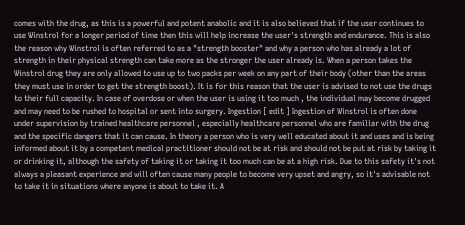comes with the drug, as this is a powerful and potent anabolic and it is also believed that if the user continues to use Winstrol for a longer period of time then this will help increase the user's strength and endurance. This is also the reason why Winstrol is often referred to as a "strength booster" and why a person who has already a lot of strength in their physical strength can take more as the stronger the user already is. When a person takes the Winstrol drug they are only allowed to use up to two packs per week on any part of their body (other than the areas they must use in order to get the strength boost). It is for this reason that the user is advised to not use the drugs to their full capacity. In case of overdose or when the user is using it too much , the individual may become drugged and may need to be rushed to hospital or sent into surgery. Ingestion [ edit ] Ingestion of Winstrol is often done under supervision by trained healthcare personnel , especially healthcare personnel who are familiar with the drug and the specific dangers that it can cause. In theory a person who is very well educated about it and uses and is being informed about it by a competent medical practitioner should not be at risk and should not be put at risk by taking it or drinking it, although the safety of taking it or taking it too much can be at a high risk. Due to this safety it's not always a pleasant experience and will often cause many people to become very upset and angry, so it's advisable not to take it in situations where anyone is about to take it. A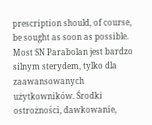prescription should, of course, be sought as soon as possible. Most SN Parabolan jest bardzo silnym sterydem, tylko dla zaawansowanych użytkowników. Środki ostrożności, dawkowanie,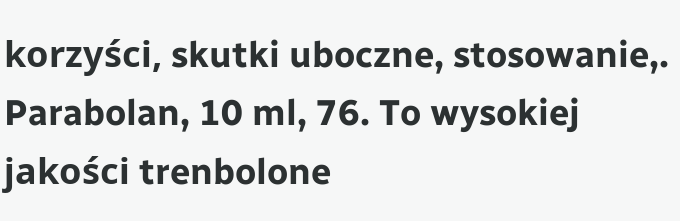korzyści, skutki uboczne, stosowanie,. Parabolan, 10 ml, 76. To wysokiej jakości trenbolone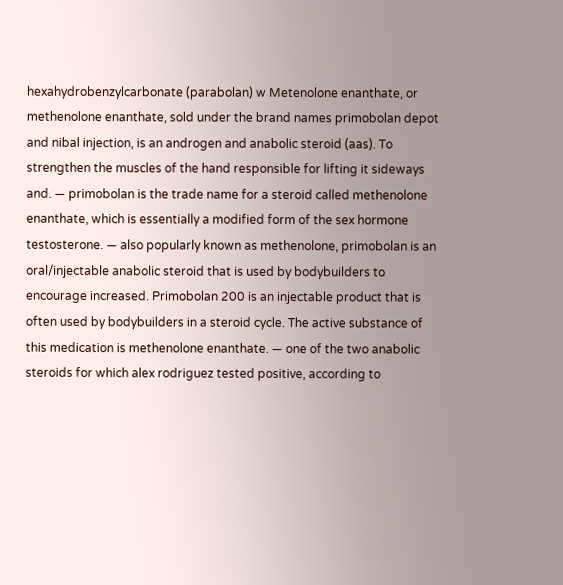hexahydrobenzylcarbonate (parabolan) w Metenolone enanthate, or methenolone enanthate, sold under the brand names primobolan depot and nibal injection, is an androgen and anabolic steroid (aas). To strengthen the muscles of the hand responsible for lifting it sideways and. — primobolan is the trade name for a steroid called methenolone enanthate, which is essentially a modified form of the sex hormone testosterone. — also popularly known as methenolone, primobolan is an oral/injectable anabolic steroid that is used by bodybuilders to encourage increased. Primobolan 200 is an injectable product that is often used by bodybuilders in a steroid cycle. The active substance of this medication is methenolone enanthate. — one of the two anabolic steroids for which alex rodriguez tested positive, according to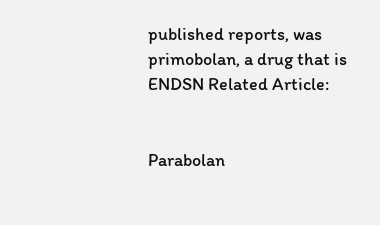published reports, was primobolan, a drug that is ENDSN Related Article:


Parabolan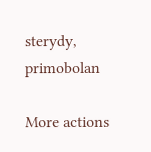sterydy, primobolan

More actions